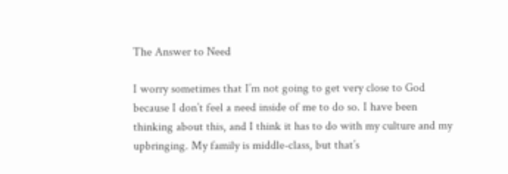The Answer to Need

I worry sometimes that I’m not going to get very close to God because I don’t feel a need inside of me to do so. I have been thinking about this, and I think it has to do with my culture and my upbringing. My family is middle-class, but that’s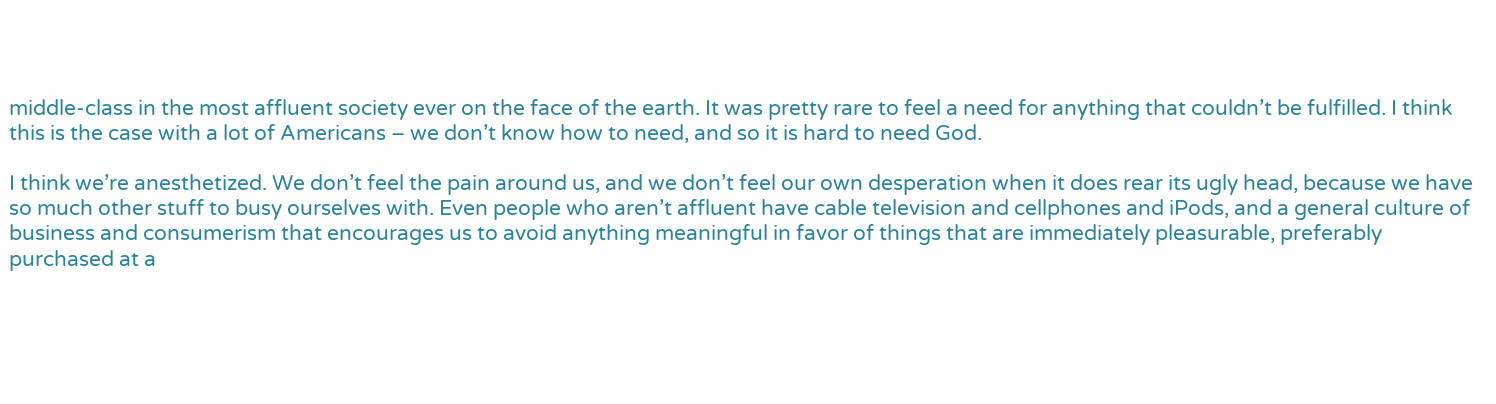middle-class in the most affluent society ever on the face of the earth. It was pretty rare to feel a need for anything that couldn’t be fulfilled. I think this is the case with a lot of Americans – we don’t know how to need, and so it is hard to need God.

I think we’re anesthetized. We don’t feel the pain around us, and we don’t feel our own desperation when it does rear its ugly head, because we have so much other stuff to busy ourselves with. Even people who aren’t affluent have cable television and cellphones and iPods, and a general culture of business and consumerism that encourages us to avoid anything meaningful in favor of things that are immediately pleasurable, preferably purchased at a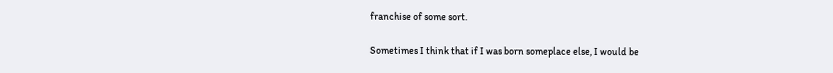franchise of some sort.

Sometimes I think that if I was born someplace else, I would be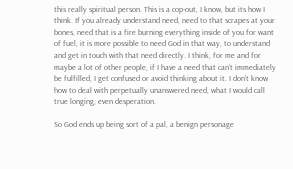this really spiritual person. This is a cop-out, I know, but its how I think. If you already understand need, need to that scrapes at your bones, need that is a fire burning everything inside of you for want of fuel, it is more possible to need God in that way, to understand and get in touch with that need directly. I think, for me and for maybe a lot of other people, if I have a need that can’t immediately be fulfilled, I get confused or avoid thinking about it. I don’t know how to deal with perpetually unanswered need, what I would call true longing, even desperation.

So God ends up being sort of a pal, a benign personage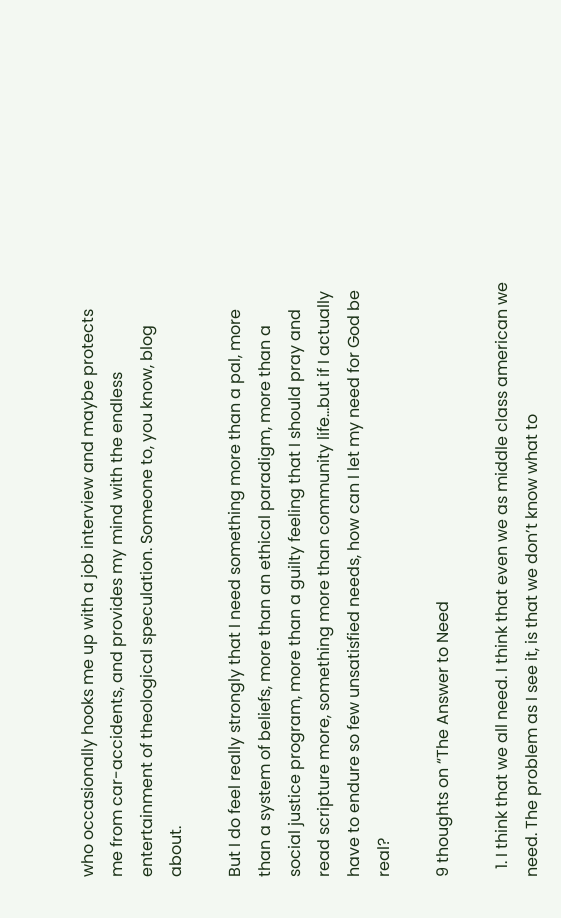who occasionally hooks me up with a job interview and maybe protects me from car-accidents, and provides my mind with the endless entertainment of theological speculation. Someone to, you know, blog about.

But I do feel really strongly that I need something more than a pal, more than a system of beliefs, more than an ethical paradigm, more than a social justice program, more than a guilty feeling that I should pray and read scripture more, something more than community life…but if I actually have to endure so few unsatisfied needs, how can I let my need for God be real?

9 thoughts on “The Answer to Need

  1. I think that we all need. I think that even we as middle class american we need. The problem as I see it, is that we don’t know what to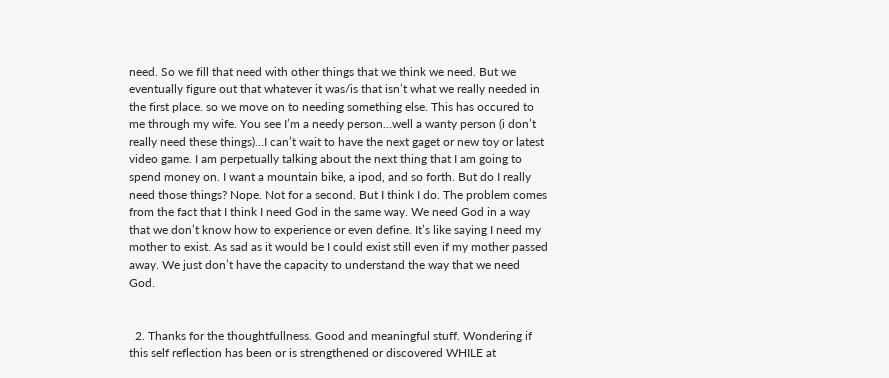need. So we fill that need with other things that we think we need. But we eventually figure out that whatever it was/is that isn’t what we really needed in the first place. so we move on to needing something else. This has occured to me through my wife. You see I’m a needy person…well a wanty person (i don’t really need these things)…I can’t wait to have the next gaget or new toy or latest video game. I am perpetually talking about the next thing that I am going to spend money on. I want a mountain bike, a ipod, and so forth. But do I really need those things? Nope. Not for a second. But I think I do. The problem comes from the fact that I think I need God in the same way. We need God in a way that we don’t know how to experience or even define. It’s like saying I need my mother to exist. As sad as it would be I could exist still even if my mother passed away. We just don’t have the capacity to understand the way that we need God.


  2. Thanks for the thoughtfullness. Good and meaningful stuff. Wondering if this self reflection has been or is strengthened or discovered WHILE at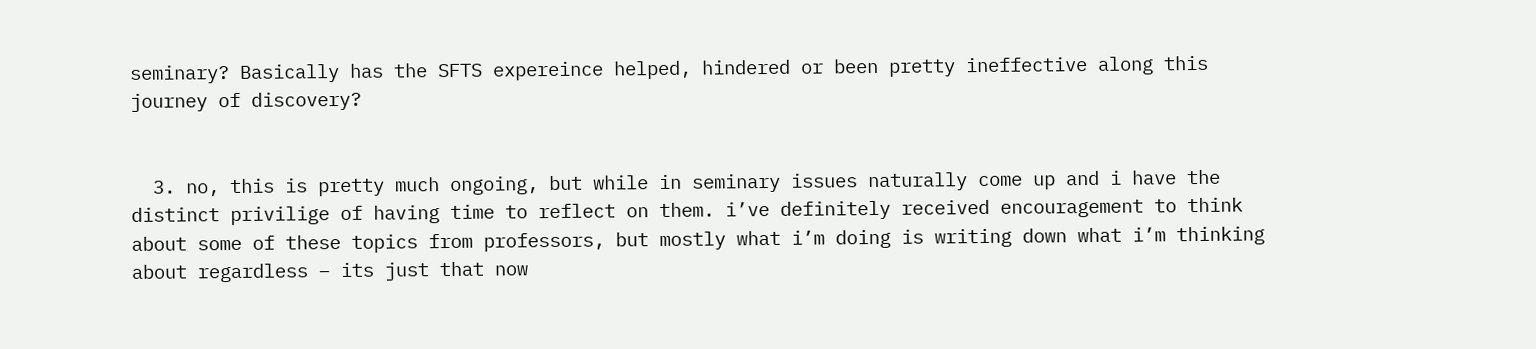seminary? Basically has the SFTS expereince helped, hindered or been pretty ineffective along this journey of discovery?


  3. no, this is pretty much ongoing, but while in seminary issues naturally come up and i have the distinct privilige of having time to reflect on them. i’ve definitely received encouragement to think about some of these topics from professors, but mostly what i’m doing is writing down what i’m thinking about regardless – its just that now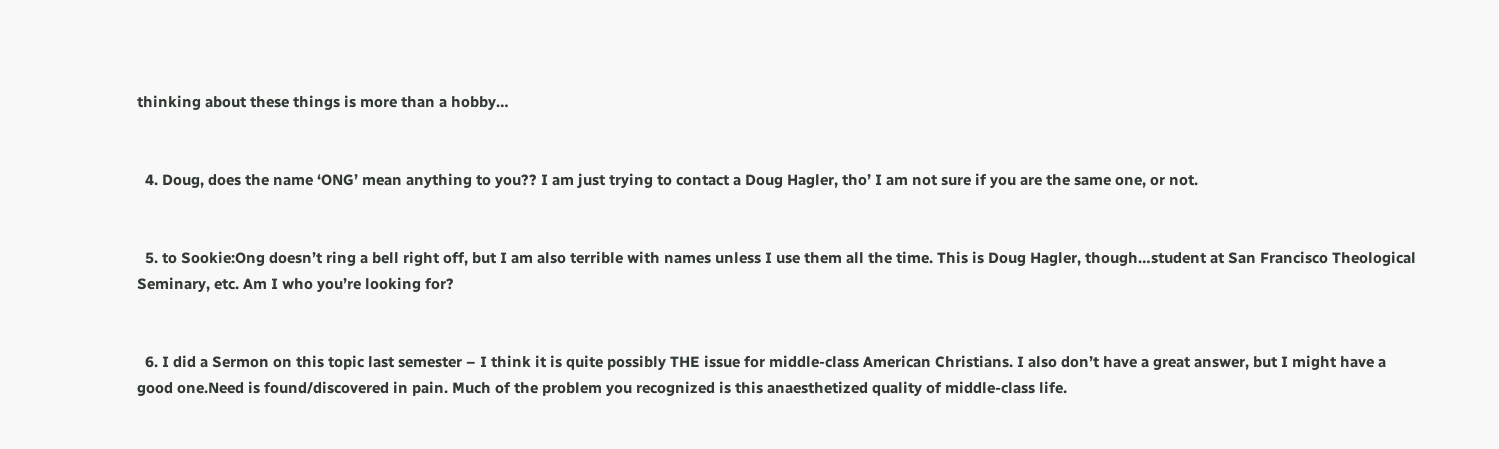thinking about these things is more than a hobby…


  4. Doug, does the name ‘ONG’ mean anything to you?? I am just trying to contact a Doug Hagler, tho’ I am not sure if you are the same one, or not.


  5. to Sookie:Ong doesn’t ring a bell right off, but I am also terrible with names unless I use them all the time. This is Doug Hagler, though…student at San Francisco Theological Seminary, etc. Am I who you’re looking for?


  6. I did a Sermon on this topic last semester – I think it is quite possibly THE issue for middle-class American Christians. I also don’t have a great answer, but I might have a good one.Need is found/discovered in pain. Much of the problem you recognized is this anaesthetized quality of middle-class life.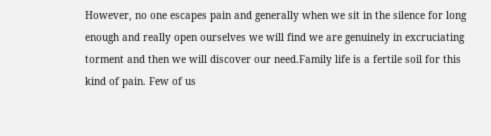However, no one escapes pain and generally when we sit in the silence for long enough and really open ourselves we will find we are genuinely in excruciating torment and then we will discover our need.Family life is a fertile soil for this kind of pain. Few of us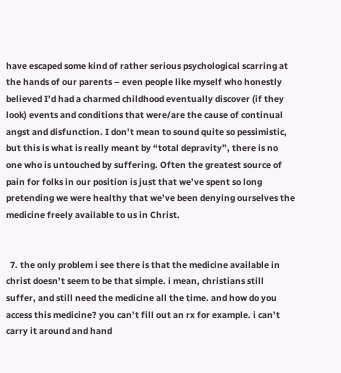have escaped some kind of rather serious psychological scarring at the hands of our parents – even people like myself who honestly believed I’d had a charmed childhood eventually discover (if they look) events and conditions that were/are the cause of continual angst and disfunction. I don’t mean to sound quite so pessimistic, but this is what is really meant by “total depravity”, there is no one who is untouched by suffering. Often the greatest source of pain for folks in our position is just that we’ve spent so long pretending we were healthy that we’ve been denying ourselves the medicine freely available to us in Christ.


  7. the only problem i see there is that the medicine available in christ doesn’t seem to be that simple. i mean, christians still suffer, and still need the medicine all the time. and how do you access this medicine? you can’t fill out an rx for example. i can’t carry it around and hand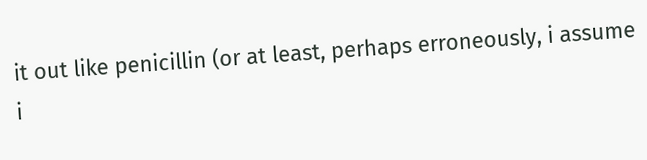it out like penicillin (or at least, perhaps erroneously, i assume i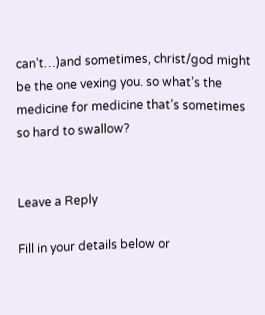can’t…)and sometimes, christ/god might be the one vexing you. so what’s the medicine for medicine that’s sometimes so hard to swallow?


Leave a Reply

Fill in your details below or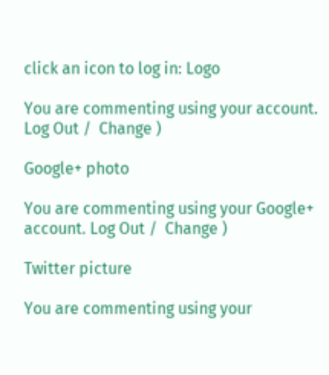click an icon to log in: Logo

You are commenting using your account. Log Out /  Change )

Google+ photo

You are commenting using your Google+ account. Log Out /  Change )

Twitter picture

You are commenting using your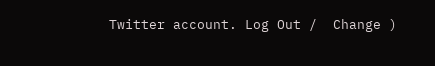Twitter account. Log Out /  Change )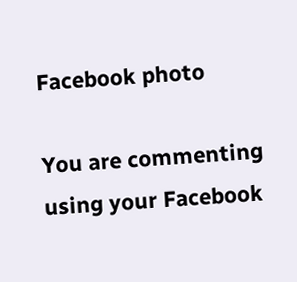Facebook photo

You are commenting using your Facebook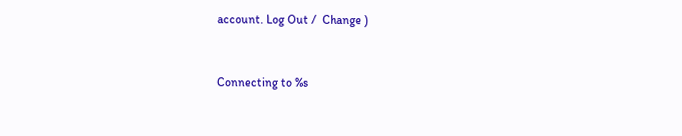account. Log Out /  Change )


Connecting to %s